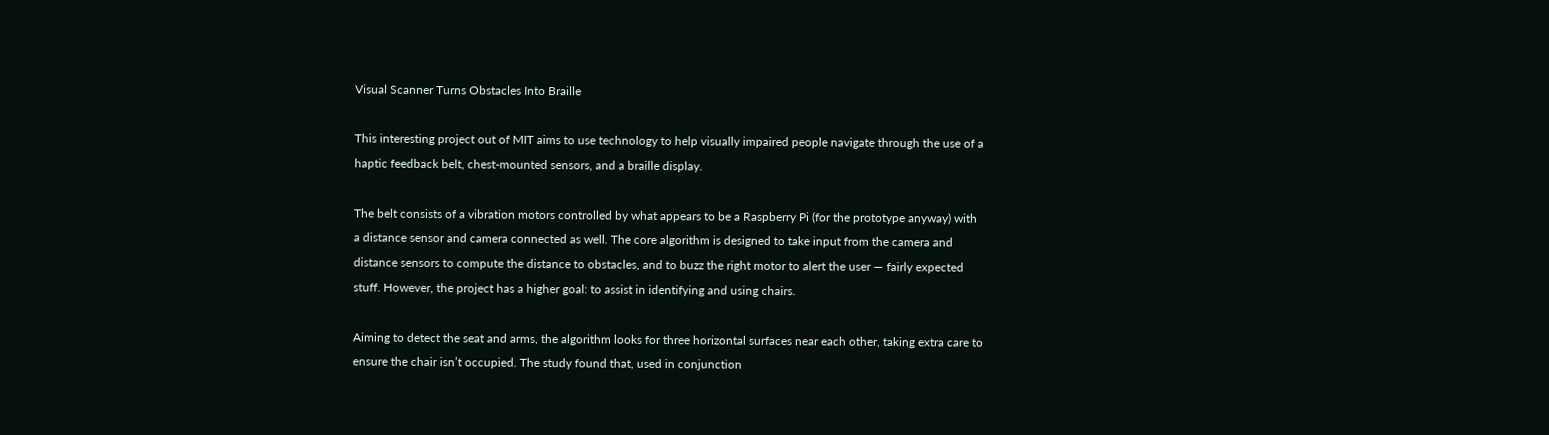Visual Scanner Turns Obstacles Into Braille

This interesting project out of MIT aims to use technology to help visually impaired people navigate through the use of a haptic feedback belt, chest-mounted sensors, and a braille display.

The belt consists of a vibration motors controlled by what appears to be a Raspberry Pi (for the prototype anyway) with a distance sensor and camera connected as well. The core algorithm is designed to take input from the camera and distance sensors to compute the distance to obstacles, and to buzz the right motor to alert the user — fairly expected stuff. However, the project has a higher goal: to assist in identifying and using chairs.

Aiming to detect the seat and arms, the algorithm looks for three horizontal surfaces near each other, taking extra care to ensure the chair isn’t occupied. The study found that, used in conjunction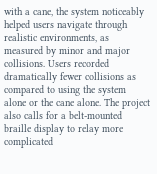with a cane, the system noticeably helped users navigate through realistic environments, as measured by minor and major collisions. Users recorded dramatically fewer collisions as compared to using the system alone or the cane alone. The project also calls for a belt-mounted braille display to relay more complicated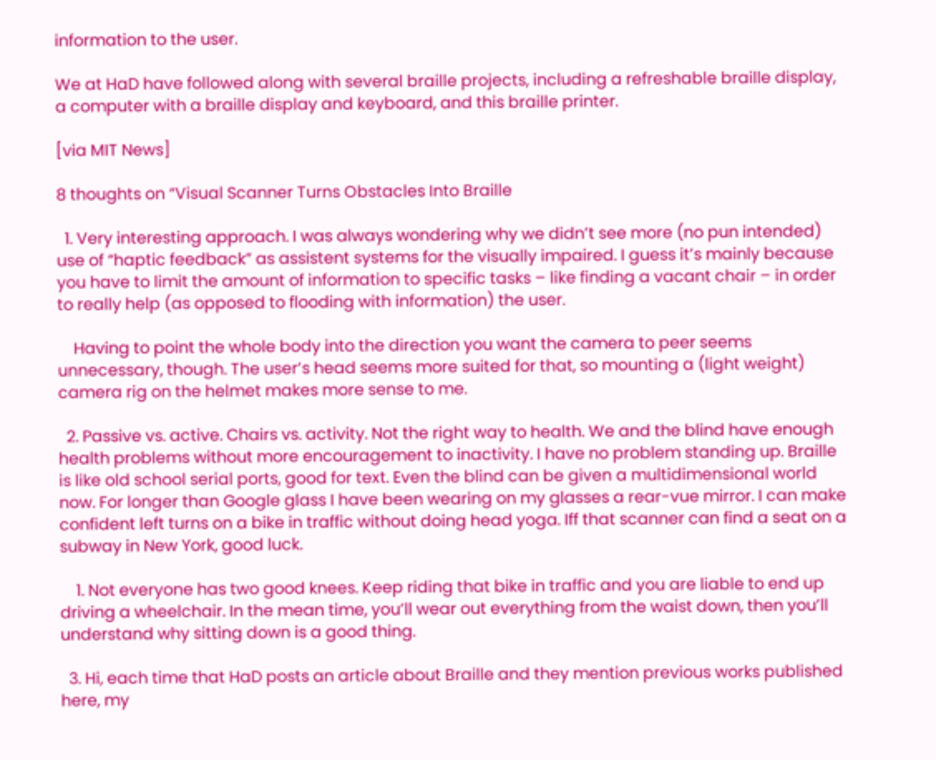information to the user.

We at HaD have followed along with several braille projects, including a refreshable braille display, a computer with a braille display and keyboard, and this braille printer.

[via MIT News]

8 thoughts on “Visual Scanner Turns Obstacles Into Braille

  1. Very interesting approach. I was always wondering why we didn’t see more (no pun intended) use of “haptic feedback” as assistent systems for the visually impaired. I guess it’s mainly because you have to limit the amount of information to specific tasks – like finding a vacant chair – in order to really help (as opposed to flooding with information) the user.

    Having to point the whole body into the direction you want the camera to peer seems unnecessary, though. The user’s head seems more suited for that, so mounting a (light weight) camera rig on the helmet makes more sense to me.

  2. Passive vs. active. Chairs vs. activity. Not the right way to health. We and the blind have enough health problems without more encouragement to inactivity. I have no problem standing up. Braille is like old school serial ports, good for text. Even the blind can be given a multidimensional world now. For longer than Google glass I have been wearing on my glasses a rear-vue mirror. I can make confident left turns on a bike in traffic without doing head yoga. Iff that scanner can find a seat on a subway in New York, good luck.

    1. Not everyone has two good knees. Keep riding that bike in traffic and you are liable to end up driving a wheelchair. In the mean time, you’ll wear out everything from the waist down, then you’ll understand why sitting down is a good thing.

  3. Hi, each time that HaD posts an article about Braille and they mention previous works published here, my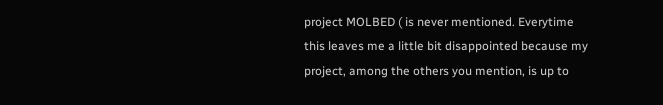project MOLBED ( is never mentioned. Everytime this leaves me a little bit disappointed because my project, among the others you mention, is up to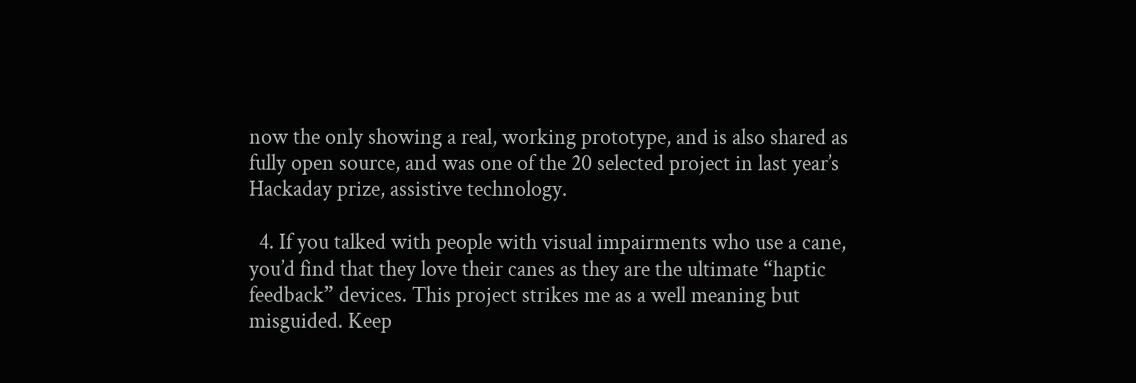now the only showing a real, working prototype, and is also shared as fully open source, and was one of the 20 selected project in last year’s Hackaday prize, assistive technology.

  4. If you talked with people with visual impairments who use a cane, you’d find that they love their canes as they are the ultimate “haptic feedback” devices. This project strikes me as a well meaning but misguided. Keep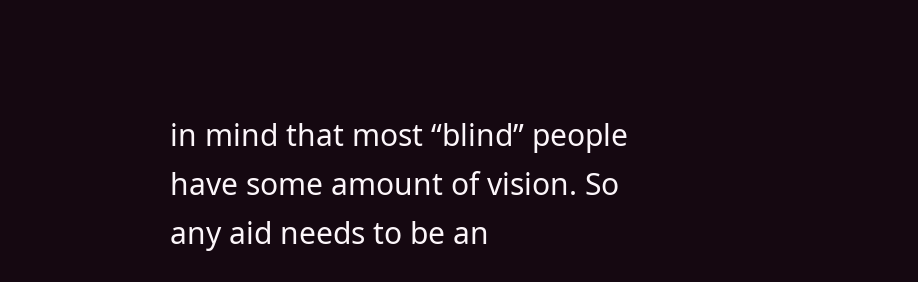in mind that most “blind” people have some amount of vision. So any aid needs to be an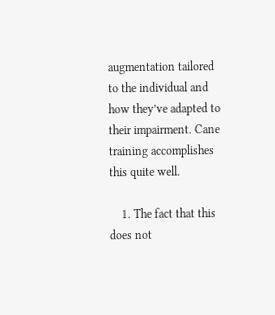augmentation tailored to the individual and how they’ve adapted to their impairment. Cane training accomplishes this quite well.

    1. The fact that this does not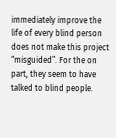immediately improve the life of every blind person does not make this project “misguided”. For the on part, they seem to have talked to blind people.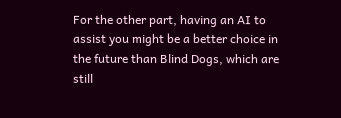For the other part, having an AI to assist you might be a better choice in the future than Blind Dogs, which are still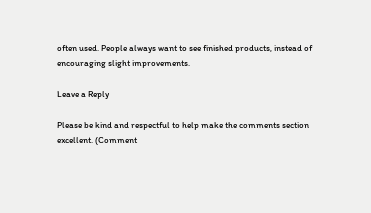often used. People always want to see finished products, instead of encouraging slight improvements.

Leave a Reply

Please be kind and respectful to help make the comments section excellent. (Comment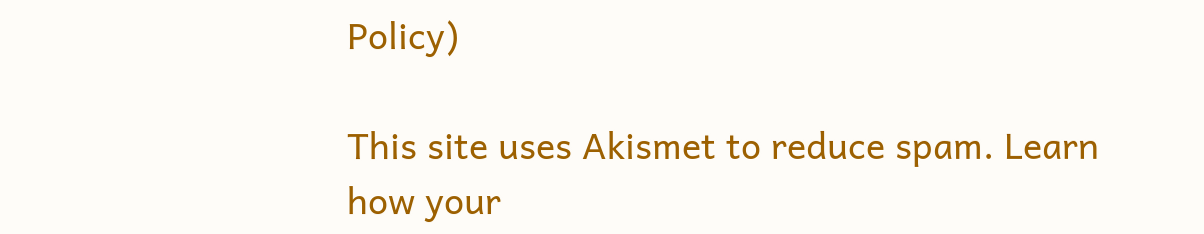Policy)

This site uses Akismet to reduce spam. Learn how your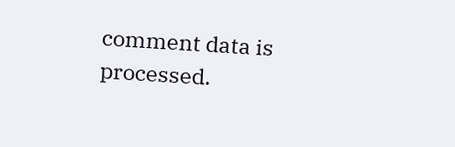comment data is processed.